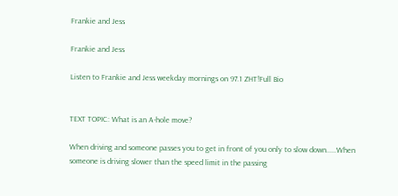Frankie and Jess

Frankie and Jess

Listen to Frankie and Jess weekday mornings on 97.1 ZHT!Full Bio


TEXT TOPIC: What is an A-hole move?

When driving and someone passes you to get in front of you only to slow down.....When someone is driving slower than the speed limit in the passing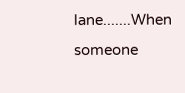lane.......When someone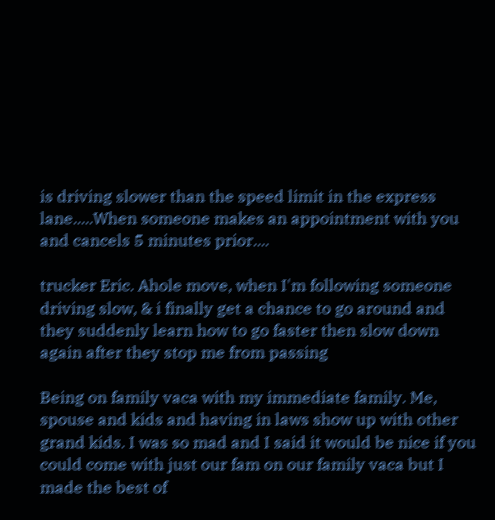is driving slower than the speed limit in the express lane.....When someone makes an appointment with you and cancels 5 minutes prior....

trucker Eric. Ahole move, when I'm following someone driving slow, & i finally get a chance to go around and they suddenly learn how to go faster then slow down again after they stop me from passing

Being on family vaca with my immediate family. Me, spouse and kids and having in laws show up with other grand kids. I was so mad and I said it would be nice if you could come with just our fam on our family vaca but I made the best of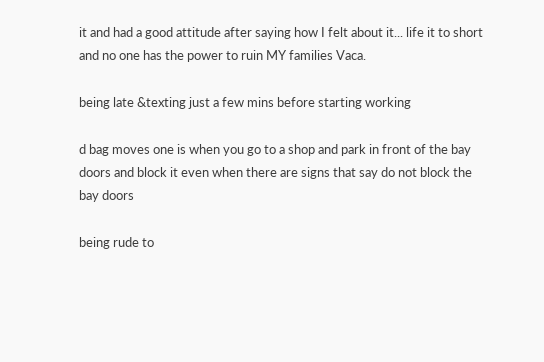it and had a good attitude after saying how I felt about it... life it to short and no one has the power to ruin MY families Vaca.

being late &texting just a few mins before starting working

d bag moves one is when you go to a shop and park in front of the bay doors and block it even when there are signs that say do not block the bay doors

being rude to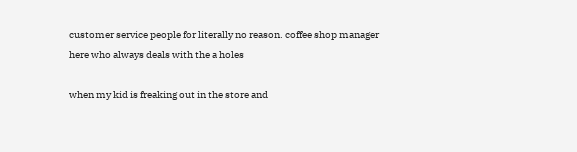customer service people for literally no reason. coffee shop manager here who always deals with the a holes

when my kid is freaking out in the store and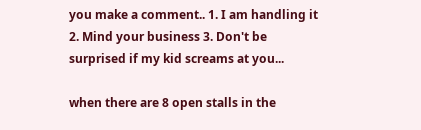you make a comment.. 1. I am handling it 2. Mind your business 3. Don't be surprised if my kid screams at you...

when there are 8 open stalls in the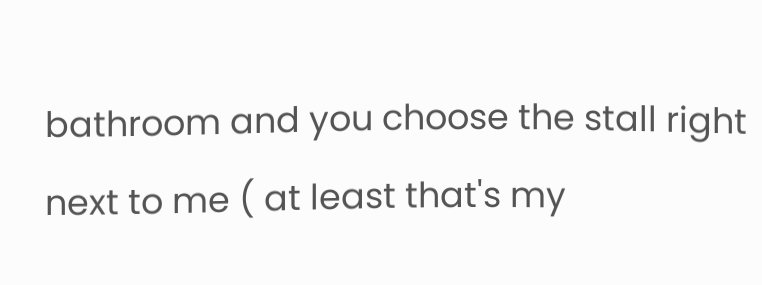bathroom and you choose the stall right next to me ( at least that's my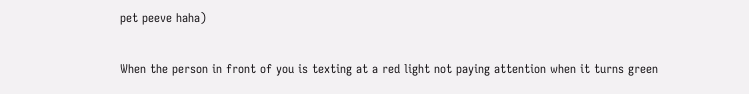pet peeve haha)

When the person in front of you is texting at a red light not paying attention when it turns green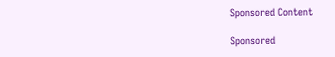Sponsored Content

Sponsored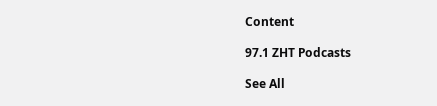Content

97.1 ZHT Podcasts

See All